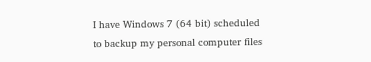I have Windows 7 (64 bit) scheduled to backup my personal computer files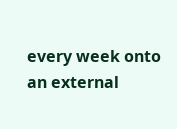every week onto an external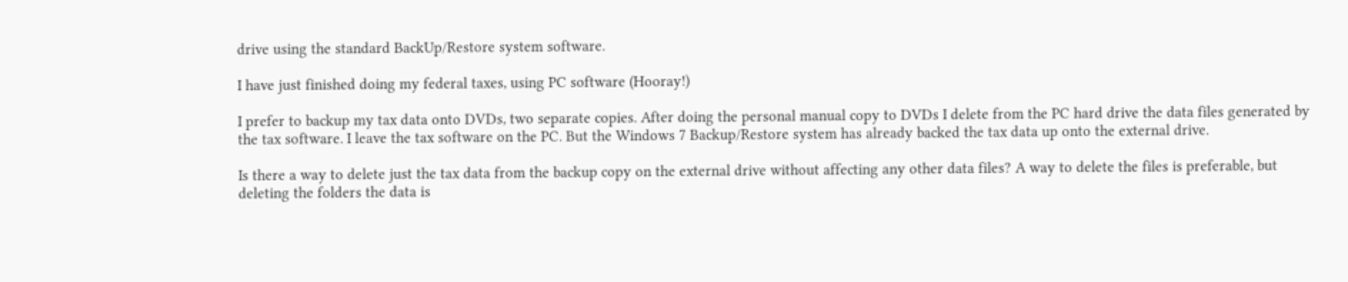drive using the standard BackUp/Restore system software.

I have just finished doing my federal taxes, using PC software (Hooray!)

I prefer to backup my tax data onto DVDs, two separate copies. After doing the personal manual copy to DVDs I delete from the PC hard drive the data files generated by the tax software. I leave the tax software on the PC. But the Windows 7 Backup/Restore system has already backed the tax data up onto the external drive.

Is there a way to delete just the tax data from the backup copy on the external drive without affecting any other data files? A way to delete the files is preferable, but deleting the folders the data is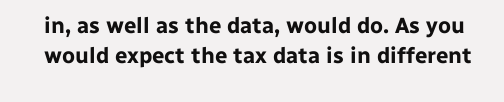in, as well as the data, would do. As you would expect the tax data is in different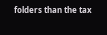folders than the tax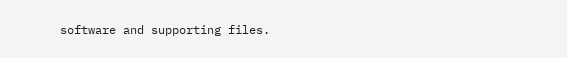software and supporting files.